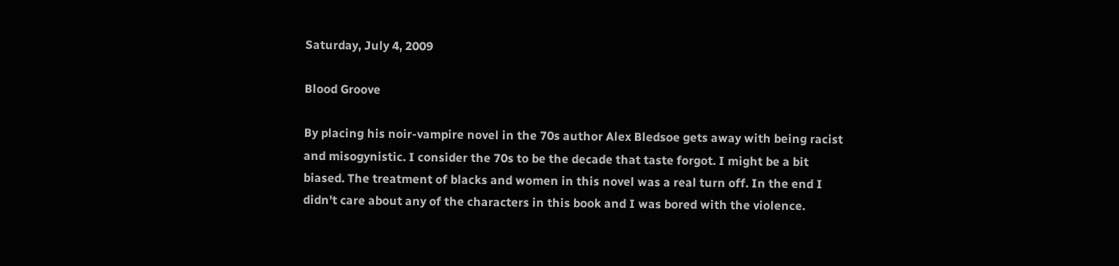Saturday, July 4, 2009

Blood Groove

By placing his noir-vampire novel in the 70s author Alex Bledsoe gets away with being racist and misogynistic. I consider the 70s to be the decade that taste forgot. I might be a bit biased. The treatment of blacks and women in this novel was a real turn off. In the end I didn't care about any of the characters in this book and I was bored with the violence.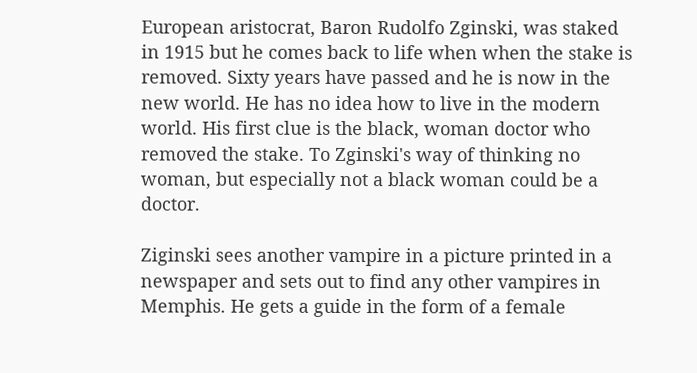European aristocrat, Baron Rudolfo Zginski, was staked in 1915 but he comes back to life when when the stake is removed. Sixty years have passed and he is now in the new world. He has no idea how to live in the modern world. His first clue is the black, woman doctor who removed the stake. To Zginski's way of thinking no woman, but especially not a black woman could be a doctor.

Ziginski sees another vampire in a picture printed in a newspaper and sets out to find any other vampires in Memphis. He gets a guide in the form of a female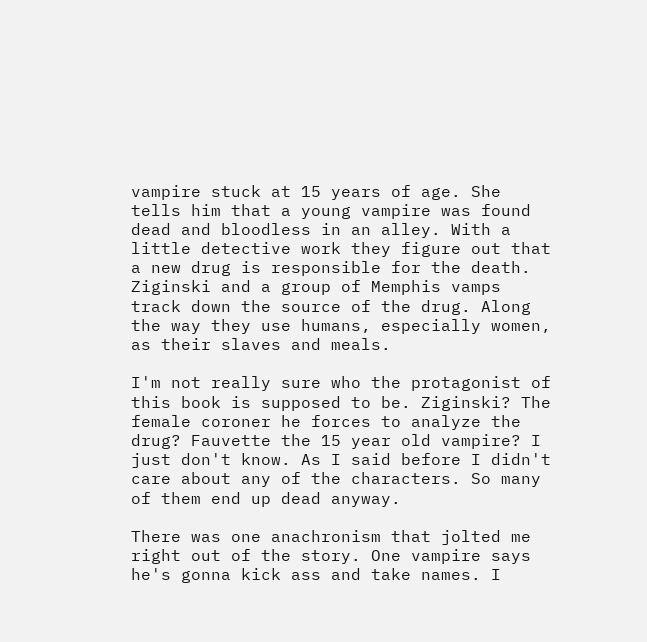vampire stuck at 15 years of age. She tells him that a young vampire was found dead and bloodless in an alley. With a little detective work they figure out that a new drug is responsible for the death. Ziginski and a group of Memphis vamps track down the source of the drug. Along the way they use humans, especially women, as their slaves and meals.

I'm not really sure who the protagonist of this book is supposed to be. Ziginski? The female coroner he forces to analyze the drug? Fauvette the 15 year old vampire? I just don't know. As I said before I didn't care about any of the characters. So many of them end up dead anyway.

There was one anachronism that jolted me right out of the story. One vampire says he's gonna kick ass and take names. I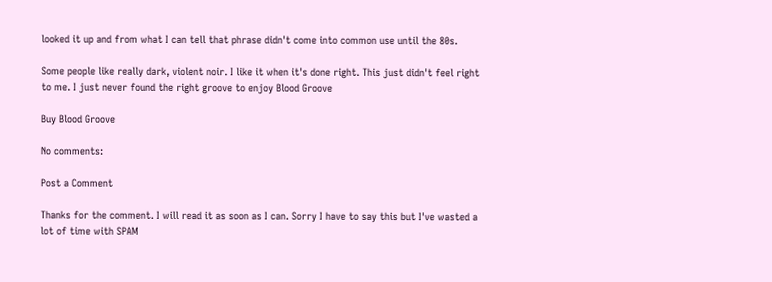looked it up and from what I can tell that phrase didn't come into common use until the 80s.

Some people like really dark, violent noir. I like it when it's done right. This just didn't feel right to me. I just never found the right groove to enjoy Blood Groove

Buy Blood Groove

No comments:

Post a Comment

Thanks for the comment. I will read it as soon as I can. Sorry I have to say this but I've wasted a lot of time with SPAM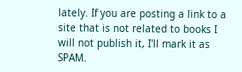lately. If you are posting a link to a site that is not related to books I will not publish it, I'll mark it as SPAM.